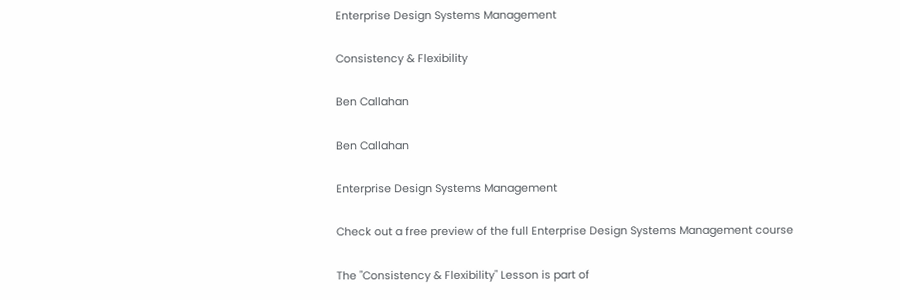Enterprise Design Systems Management

Consistency & Flexibility

Ben Callahan

Ben Callahan

Enterprise Design Systems Management

Check out a free preview of the full Enterprise Design Systems Management course

The "Consistency & Flexibility" Lesson is part of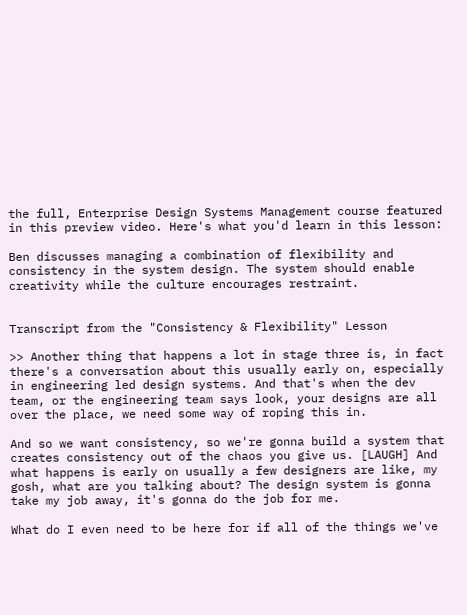the full, Enterprise Design Systems Management course featured in this preview video. Here's what you'd learn in this lesson:

Ben discusses managing a combination of flexibility and consistency in the system design. The system should enable creativity while the culture encourages restraint.


Transcript from the "Consistency & Flexibility" Lesson

>> Another thing that happens a lot in stage three is, in fact there's a conversation about this usually early on, especially in engineering led design systems. And that's when the dev team, or the engineering team says look, your designs are all over the place, we need some way of roping this in.

And so we want consistency, so we're gonna build a system that creates consistency out of the chaos you give us. [LAUGH] And what happens is early on usually a few designers are like, my gosh, what are you talking about? The design system is gonna take my job away, it's gonna do the job for me.

What do I even need to be here for if all of the things we've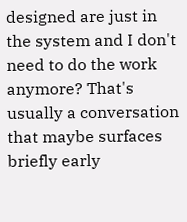designed are just in the system and I don't need to do the work anymore? That's usually a conversation that maybe surfaces briefly early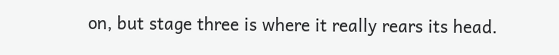on, but stage three is where it really rears its head.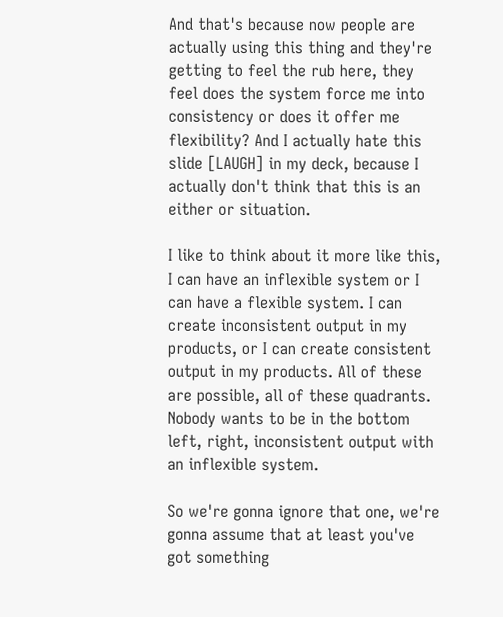And that's because now people are actually using this thing and they're getting to feel the rub here, they feel does the system force me into consistency or does it offer me flexibility? And I actually hate this slide [LAUGH] in my deck, because I actually don't think that this is an either or situation.

I like to think about it more like this, I can have an inflexible system or I can have a flexible system. I can create inconsistent output in my products, or I can create consistent output in my products. All of these are possible, all of these quadrants. Nobody wants to be in the bottom left, right, inconsistent output with an inflexible system.

So we're gonna ignore that one, we're gonna assume that at least you've got something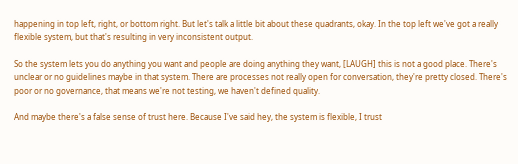happening in top left, right, or bottom right. But let's talk a little bit about these quadrants, okay. In the top left we've got a really flexible system, but that's resulting in very inconsistent output.

So the system lets you do anything you want and people are doing anything they want, [LAUGH] this is not a good place. There's unclear or no guidelines maybe in that system. There are processes not really open for conversation, they're pretty closed. There's poor or no governance, that means we're not testing, we haven't defined quality.

And maybe there's a false sense of trust here. Because I've said hey, the system is flexible, I trust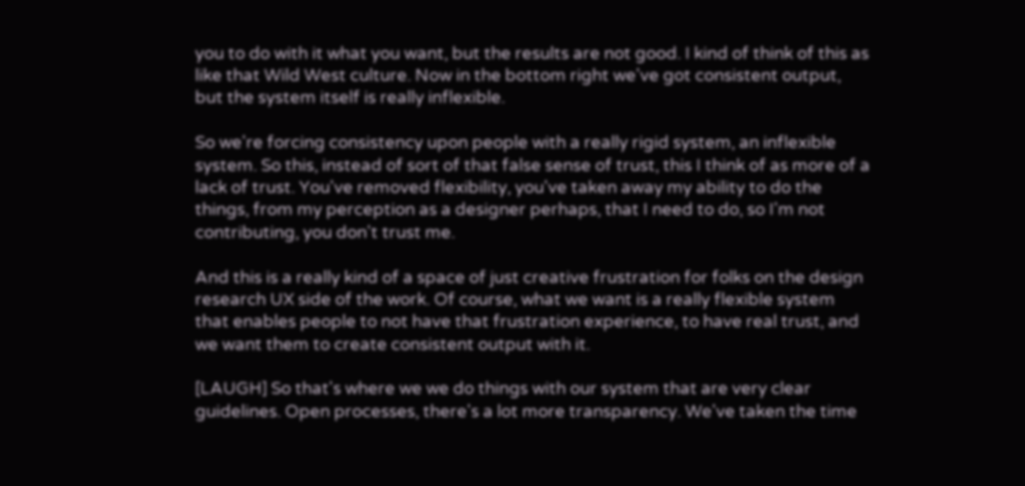you to do with it what you want, but the results are not good. I kind of think of this as like that Wild West culture. Now in the bottom right we've got consistent output, but the system itself is really inflexible.

So we're forcing consistency upon people with a really rigid system, an inflexible system. So this, instead of sort of that false sense of trust, this I think of as more of a lack of trust. You've removed flexibility, you've taken away my ability to do the things, from my perception as a designer perhaps, that I need to do, so I'm not contributing, you don't trust me.

And this is a really kind of a space of just creative frustration for folks on the design research UX side of the work. Of course, what we want is a really flexible system that enables people to not have that frustration experience, to have real trust, and we want them to create consistent output with it.

[LAUGH] So that's where we we do things with our system that are very clear guidelines. Open processes, there's a lot more transparency. We've taken the time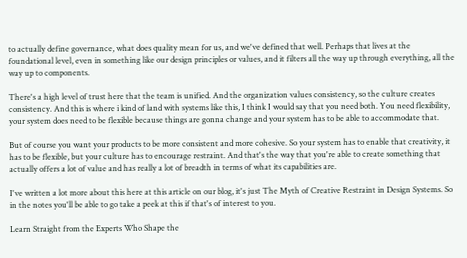to actually define governance, what does quality mean for us, and we've defined that well. Perhaps that lives at the foundational level, even in something like our design principles or values, and it filters all the way up through everything, all the way up to components.

There's a high level of trust here that the team is unified. And the organization values consistency, so the culture creates consistency. And this is where i kind of land with systems like this, I think I would say that you need both. You need flexibility, your system does need to be flexible because things are gonna change and your system has to be able to accommodate that.

But of course you want your products to be more consistent and more cohesive. So your system has to enable that creativity, it has to be flexible, but your culture has to encourage restraint. And that's the way that you're able to create something that actually offers a lot of value and has really a lot of breadth in terms of what its capabilities are.

I've written a lot more about this here at this article on our blog, it's just The Myth of Creative Restraint in Design Systems. So in the notes you'll be able to go take a peek at this if that's of interest to you.

Learn Straight from the Experts Who Shape the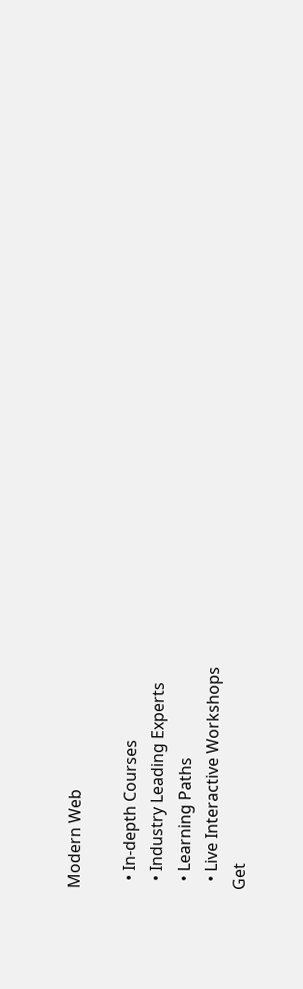Modern Web

  • In-depth Courses
  • Industry Leading Experts
  • Learning Paths
  • Live Interactive Workshops
Get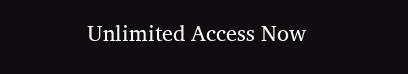Unlimited Access Now